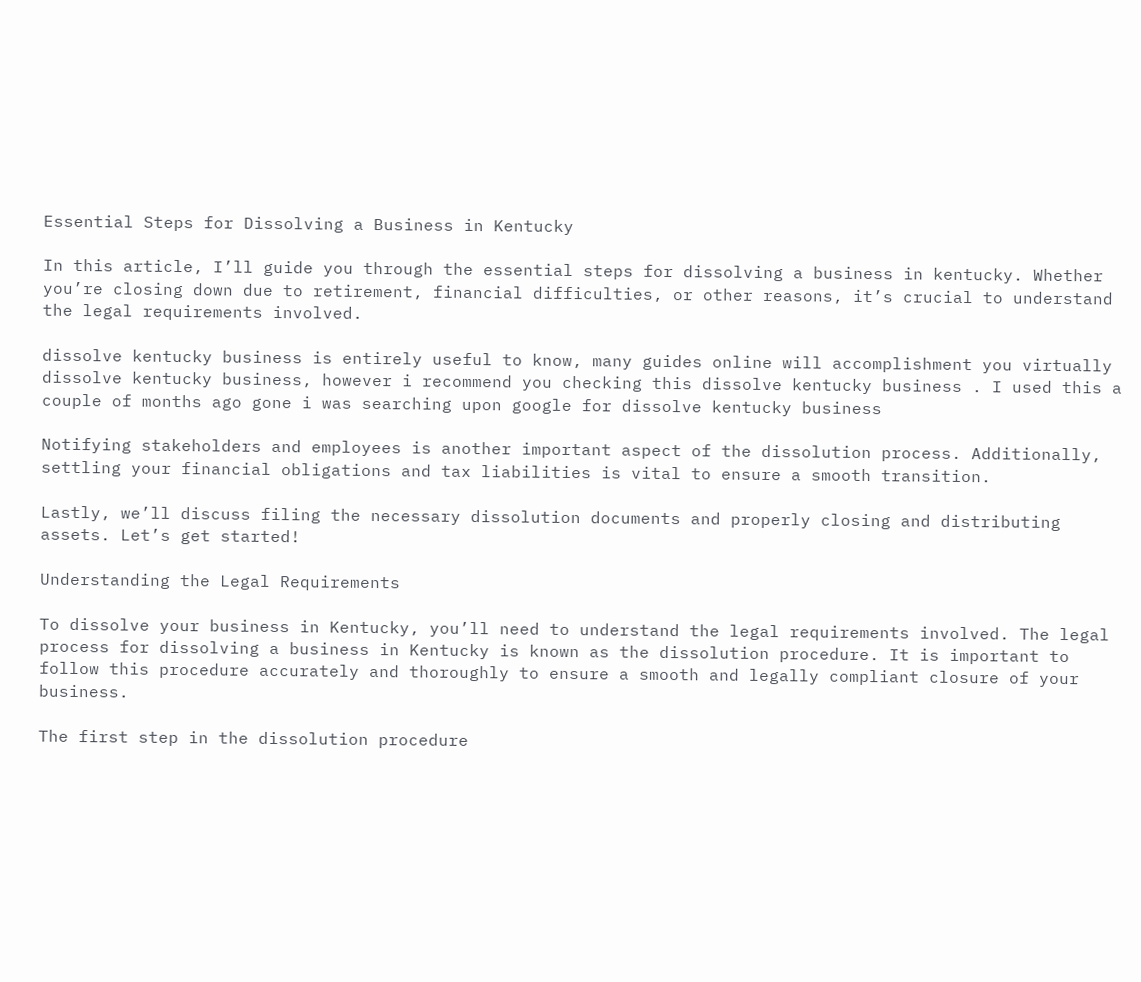Essential Steps for Dissolving a Business in Kentucky

In this article, I’ll guide you through the essential steps for dissolving a business in kentucky. Whether you’re closing down due to retirement, financial difficulties, or other reasons, it’s crucial to understand the legal requirements involved.

dissolve kentucky business is entirely useful to know, many guides online will accomplishment you virtually dissolve kentucky business, however i recommend you checking this dissolve kentucky business . I used this a couple of months ago gone i was searching upon google for dissolve kentucky business

Notifying stakeholders and employees is another important aspect of the dissolution process. Additionally, settling your financial obligations and tax liabilities is vital to ensure a smooth transition.

Lastly, we’ll discuss filing the necessary dissolution documents and properly closing and distributing assets. Let’s get started!

Understanding the Legal Requirements

To dissolve your business in Kentucky, you’ll need to understand the legal requirements involved. The legal process for dissolving a business in Kentucky is known as the dissolution procedure. It is important to follow this procedure accurately and thoroughly to ensure a smooth and legally compliant closure of your business.

The first step in the dissolution procedure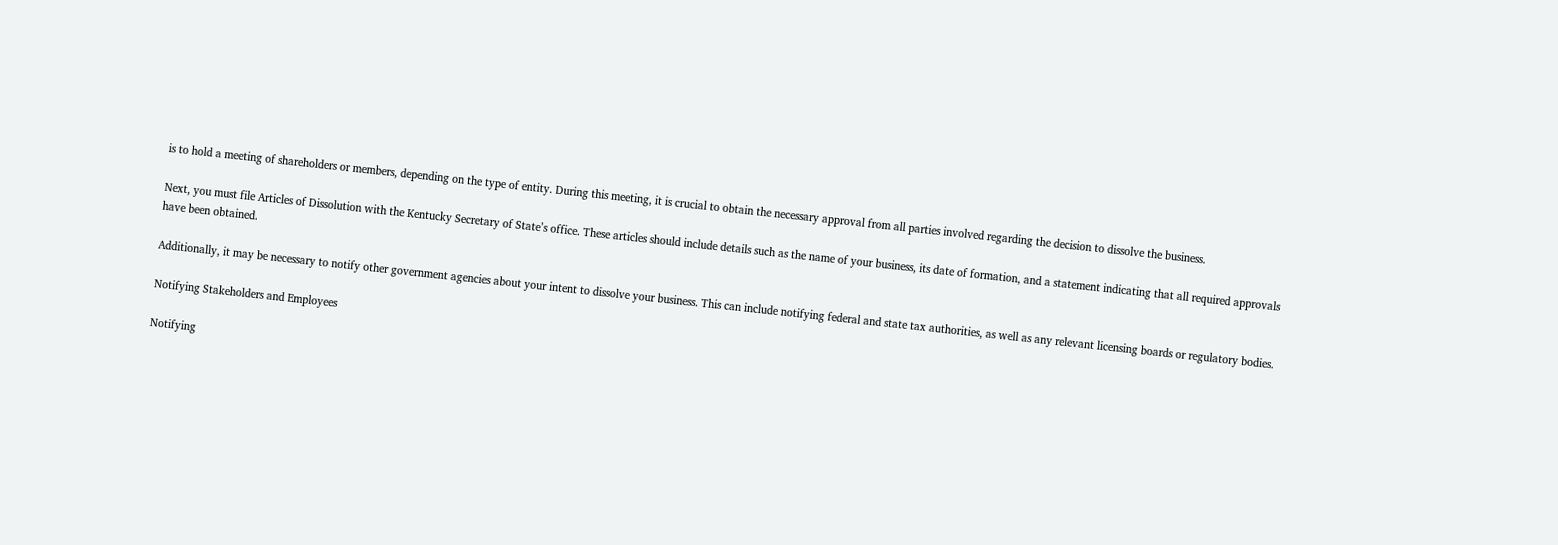is to hold a meeting of shareholders or members, depending on the type of entity. During this meeting, it is crucial to obtain the necessary approval from all parties involved regarding the decision to dissolve the business.

Next, you must file Articles of Dissolution with the Kentucky Secretary of State’s office. These articles should include details such as the name of your business, its date of formation, and a statement indicating that all required approvals have been obtained.

Additionally, it may be necessary to notify other government agencies about your intent to dissolve your business. This can include notifying federal and state tax authorities, as well as any relevant licensing boards or regulatory bodies.

Notifying Stakeholders and Employees

Notifying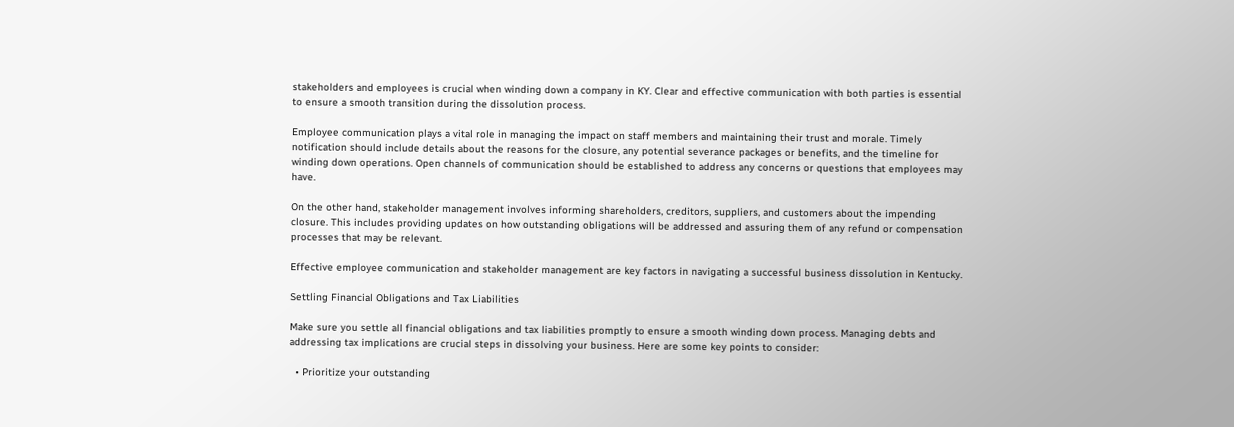stakeholders and employees is crucial when winding down a company in KY. Clear and effective communication with both parties is essential to ensure a smooth transition during the dissolution process.

Employee communication plays a vital role in managing the impact on staff members and maintaining their trust and morale. Timely notification should include details about the reasons for the closure, any potential severance packages or benefits, and the timeline for winding down operations. Open channels of communication should be established to address any concerns or questions that employees may have.

On the other hand, stakeholder management involves informing shareholders, creditors, suppliers, and customers about the impending closure. This includes providing updates on how outstanding obligations will be addressed and assuring them of any refund or compensation processes that may be relevant.

Effective employee communication and stakeholder management are key factors in navigating a successful business dissolution in Kentucky.

Settling Financial Obligations and Tax Liabilities

Make sure you settle all financial obligations and tax liabilities promptly to ensure a smooth winding down process. Managing debts and addressing tax implications are crucial steps in dissolving your business. Here are some key points to consider:

  • Prioritize your outstanding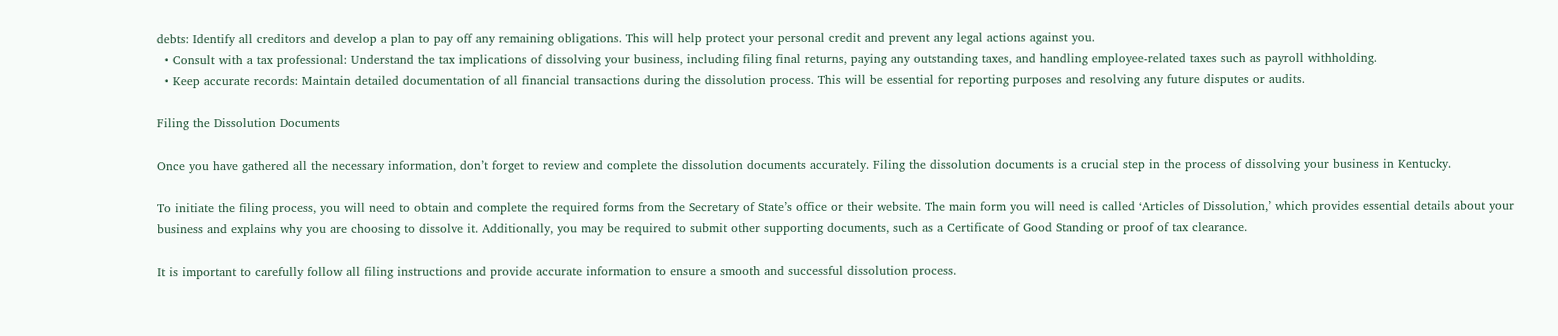debts: Identify all creditors and develop a plan to pay off any remaining obligations. This will help protect your personal credit and prevent any legal actions against you.
  • Consult with a tax professional: Understand the tax implications of dissolving your business, including filing final returns, paying any outstanding taxes, and handling employee-related taxes such as payroll withholding.
  • Keep accurate records: Maintain detailed documentation of all financial transactions during the dissolution process. This will be essential for reporting purposes and resolving any future disputes or audits.

Filing the Dissolution Documents

Once you have gathered all the necessary information, don’t forget to review and complete the dissolution documents accurately. Filing the dissolution documents is a crucial step in the process of dissolving your business in Kentucky.

To initiate the filing process, you will need to obtain and complete the required forms from the Secretary of State’s office or their website. The main form you will need is called ‘Articles of Dissolution,’ which provides essential details about your business and explains why you are choosing to dissolve it. Additionally, you may be required to submit other supporting documents, such as a Certificate of Good Standing or proof of tax clearance.

It is important to carefully follow all filing instructions and provide accurate information to ensure a smooth and successful dissolution process.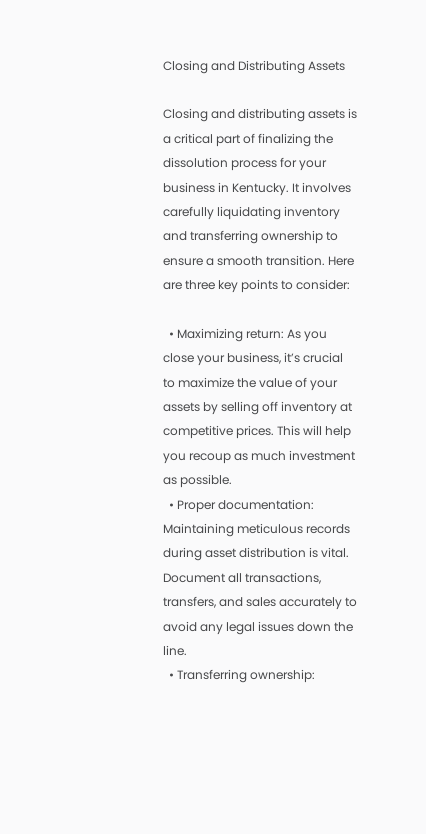Closing and Distributing Assets

Closing and distributing assets is a critical part of finalizing the dissolution process for your business in Kentucky. It involves carefully liquidating inventory and transferring ownership to ensure a smooth transition. Here are three key points to consider:

  • Maximizing return: As you close your business, it’s crucial to maximize the value of your assets by selling off inventory at competitive prices. This will help you recoup as much investment as possible.
  • Proper documentation: Maintaining meticulous records during asset distribution is vital. Document all transactions, transfers, and sales accurately to avoid any legal issues down the line.
  • Transferring ownership: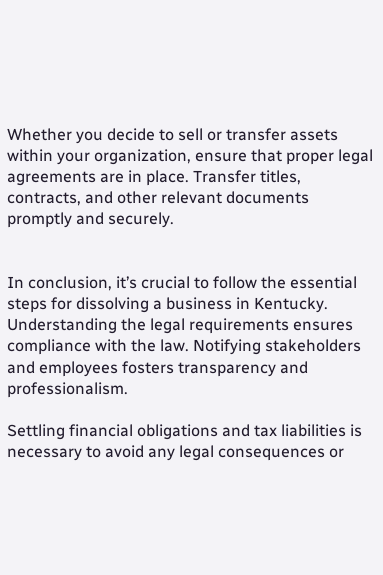Whether you decide to sell or transfer assets within your organization, ensure that proper legal agreements are in place. Transfer titles, contracts, and other relevant documents promptly and securely.


In conclusion, it’s crucial to follow the essential steps for dissolving a business in Kentucky. Understanding the legal requirements ensures compliance with the law. Notifying stakeholders and employees fosters transparency and professionalism.

Settling financial obligations and tax liabilities is necessary to avoid any legal consequences or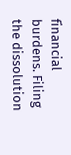financial burdens. Filing the dissolution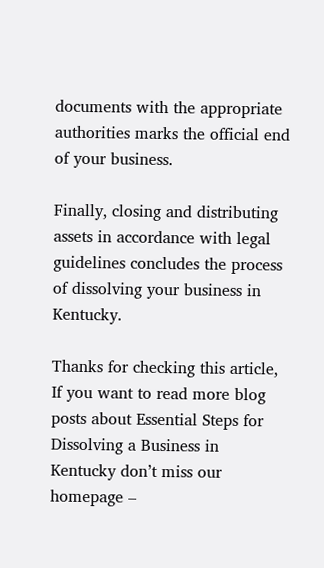documents with the appropriate authorities marks the official end of your business.

Finally, closing and distributing assets in accordance with legal guidelines concludes the process of dissolving your business in Kentucky.

Thanks for checking this article, If you want to read more blog posts about Essential Steps for Dissolving a Business in Kentucky don’t miss our homepage –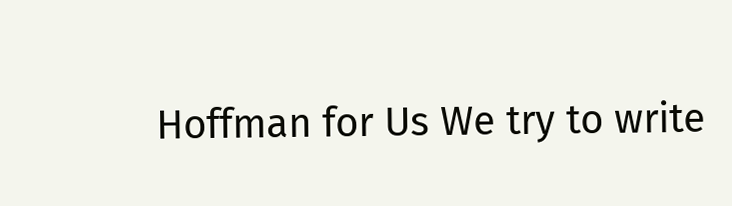Hoffman for Us We try to write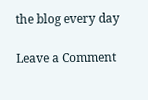the blog every day

Leave a Comment